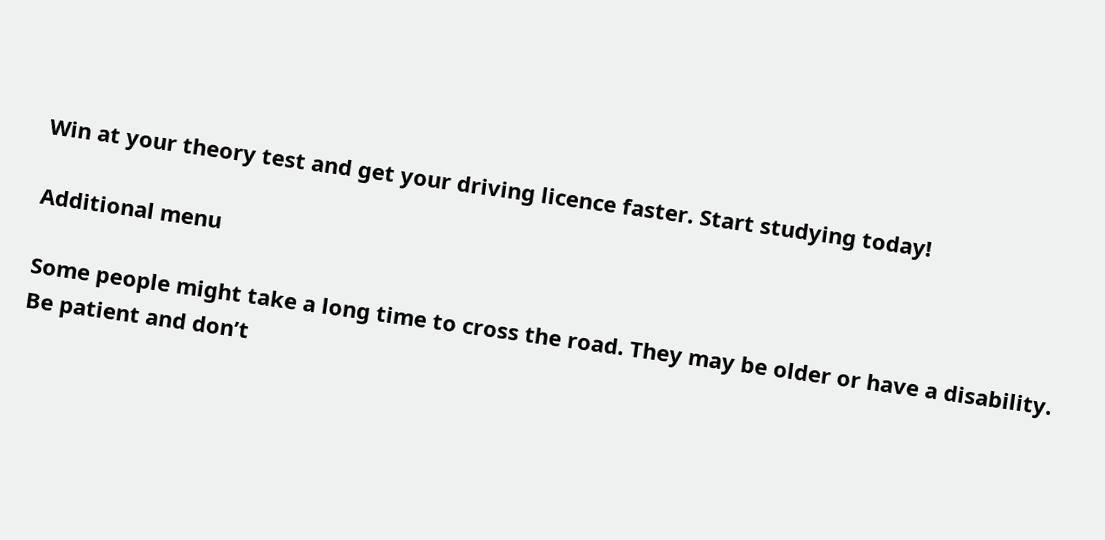Win at your theory test and get your driving licence faster. Start studying today!

Additional menu

Some people might take a long time to cross the road. They may be older or have a disability. Be patient and don’t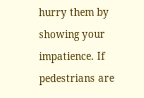hurry them by showing your impatience. If pedestrians are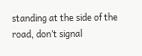standing at the side of the road, don’t signal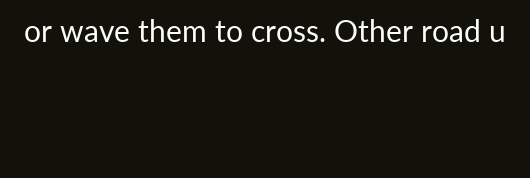or wave them to cross. Other road u